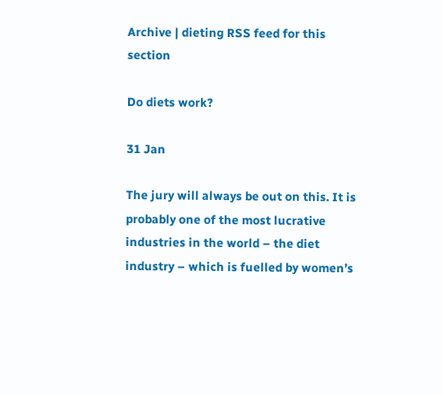Archive | dieting RSS feed for this section

Do diets work?

31 Jan

The jury will always be out on this. It is probably one of the most lucrative industries in the world – the diet industry – which is fuelled by women’s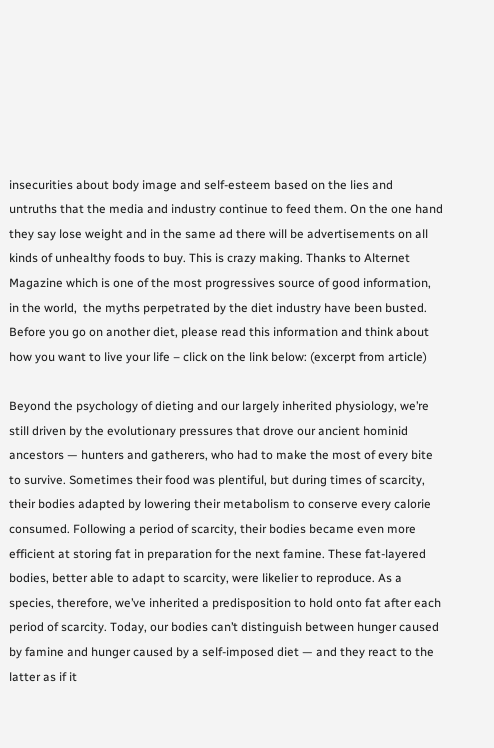insecurities about body image and self-esteem based on the lies and untruths that the media and industry continue to feed them. On the one hand they say lose weight and in the same ad there will be advertisements on all kinds of unhealthy foods to buy. This is crazy making. Thanks to Alternet Magazine which is one of the most progressives source of good information, in the world,  the myths perpetrated by the diet industry have been busted.  Before you go on another diet, please read this information and think about how you want to live your life – click on the link below: (excerpt from article)

Beyond the psychology of dieting and our largely inherited physiology, we’re still driven by the evolutionary pressures that drove our ancient hominid ancestors — hunters and gatherers, who had to make the most of every bite to survive. Sometimes their food was plentiful, but during times of scarcity, their bodies adapted by lowering their metabolism to conserve every calorie consumed. Following a period of scarcity, their bodies became even more efficient at storing fat in preparation for the next famine. These fat-layered bodies, better able to adapt to scarcity, were likelier to reproduce. As a species, therefore, we’ve inherited a predisposition to hold onto fat after each period of scarcity. Today, our bodies can’t distinguish between hunger caused by famine and hunger caused by a self-imposed diet — and they react to the latter as if it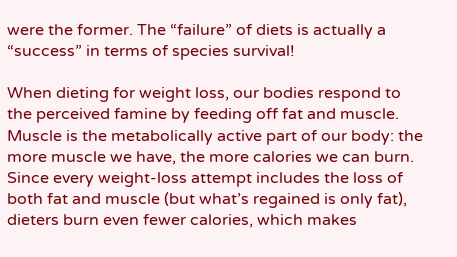were the former. The “failure” of diets is actually a “success” in terms of species survival!

When dieting for weight loss, our bodies respond to the perceived famine by feeding off fat and muscle. Muscle is the metabolically active part of our body: the more muscle we have, the more calories we can burn. Since every weight-loss attempt includes the loss of both fat and muscle (but what’s regained is only fat), dieters burn even fewer calories, which makes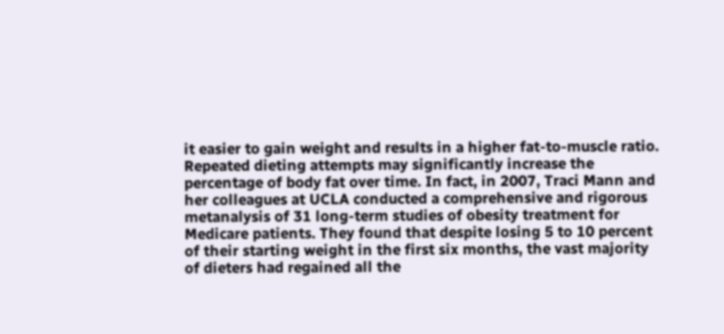it easier to gain weight and results in a higher fat-to-muscle ratio. Repeated dieting attempts may significantly increase the percentage of body fat over time. In fact, in 2007, Traci Mann and her colleagues at UCLA conducted a comprehensive and rigorous metanalysis of 31 long-term studies of obesity treatment for Medicare patients. They found that despite losing 5 to 10 percent of their starting weight in the first six months, the vast majority of dieters had regained all the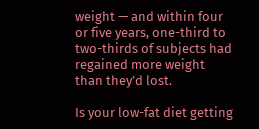weight — and within four or five years, one-third to two-thirds of subjects had regained more weight than they’d lost.

Is your low-fat diet getting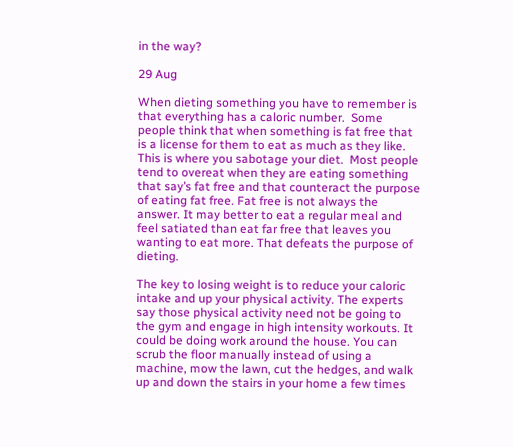in the way?

29 Aug

When dieting something you have to remember is that everything has a caloric number.  Some people think that when something is fat free that is a license for them to eat as much as they like. This is where you sabotage your diet.  Most people tend to overeat when they are eating something that say’s fat free and that counteract the purpose of eating fat free. Fat free is not always the answer. It may better to eat a regular meal and feel satiated than eat far free that leaves you wanting to eat more. That defeats the purpose of dieting.

The key to losing weight is to reduce your caloric intake and up your physical activity. The experts say those physical activity need not be going to the gym and engage in high intensity workouts. It could be doing work around the house. You can scrub the floor manually instead of using a machine, mow the lawn, cut the hedges, and walk up and down the stairs in your home a few times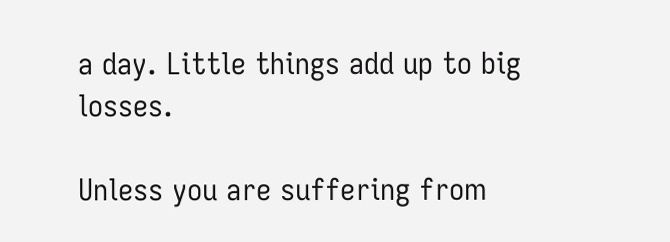a day. Little things add up to big losses.

Unless you are suffering from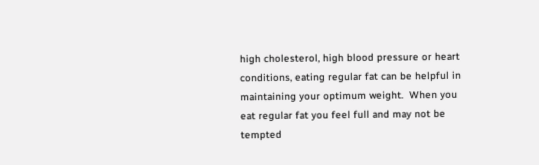high cholesterol, high blood pressure or heart conditions, eating regular fat can be helpful in maintaining your optimum weight.  When you eat regular fat you feel full and may not be tempted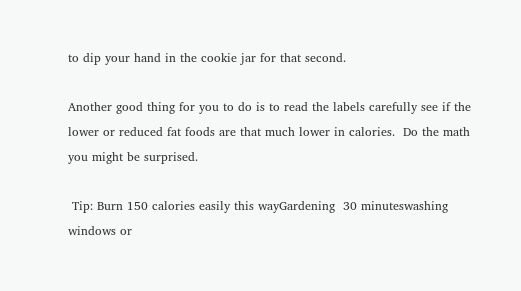to dip your hand in the cookie jar for that second.

Another good thing for you to do is to read the labels carefully see if the lower or reduced fat foods are that much lower in calories.  Do the math you might be surprised.

 Tip: Burn 150 calories easily this wayGardening  30 minuteswashing windows or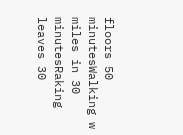floors 50 minutesWalking w miles in 30 minutesRaking leaves 30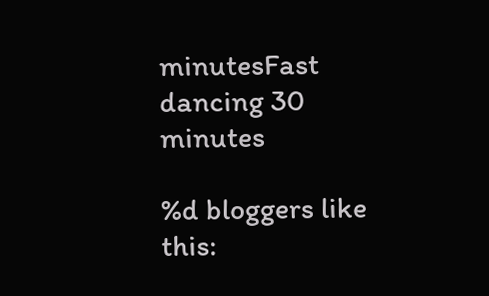minutesFast dancing 30 minutes

%d bloggers like this: